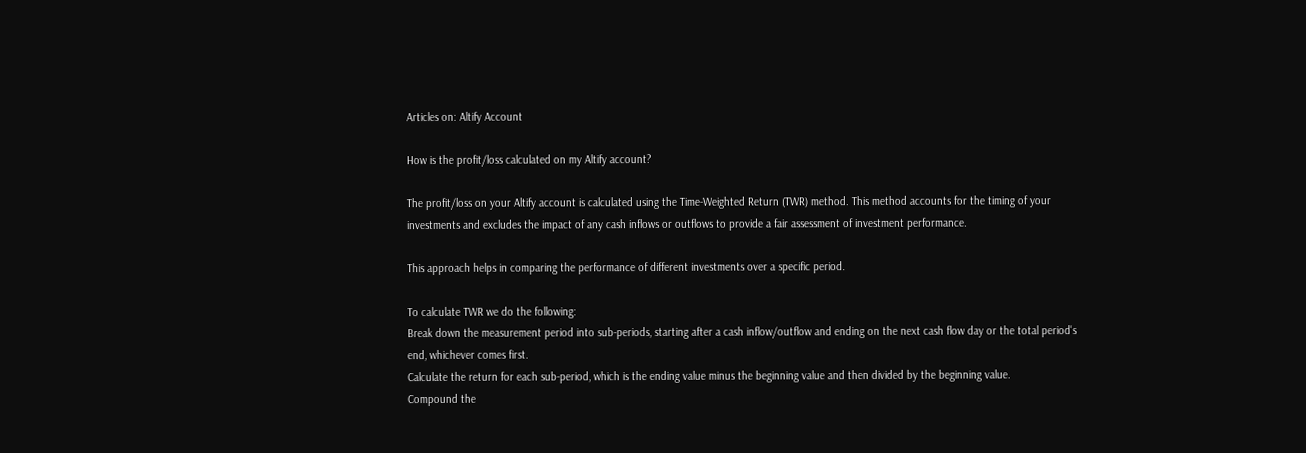Articles on: Altify Account

How is the profit/loss calculated on my Altify account?

The profit/loss on your Altify account is calculated using the Time-Weighted Return (TWR) method. This method accounts for the timing of your investments and excludes the impact of any cash inflows or outflows to provide a fair assessment of investment performance.

This approach helps in comparing the performance of different investments over a specific period.

To calculate TWR we do the following:
Break down the measurement period into sub-periods, starting after a cash inflow/outflow and ending on the next cash flow day or the total period's end, whichever comes first.
Calculate the return for each sub-period, which is the ending value minus the beginning value and then divided by the beginning value.
Compound the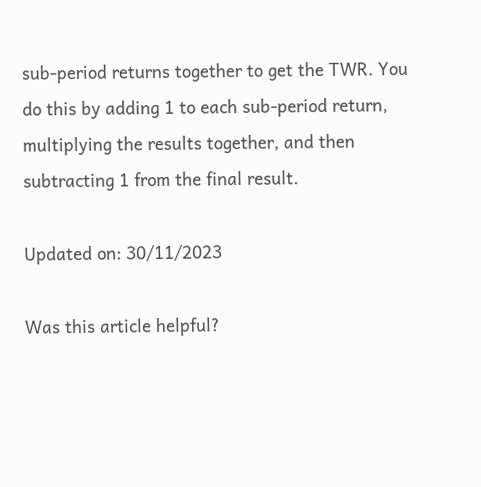sub-period returns together to get the TWR. You do this by adding 1 to each sub-period return, multiplying the results together, and then subtracting 1 from the final result.

Updated on: 30/11/2023

Was this article helpful?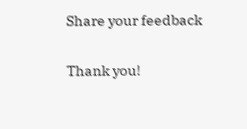Share your feedback


Thank you!